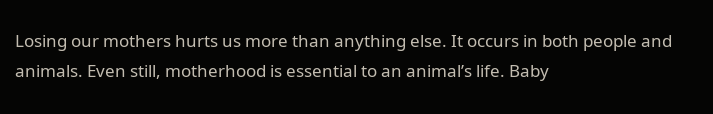Losing our mothers hurts us more than anything else. It occurs in both people and animals. Even still, motherhood is essential to an animal’s life. Baby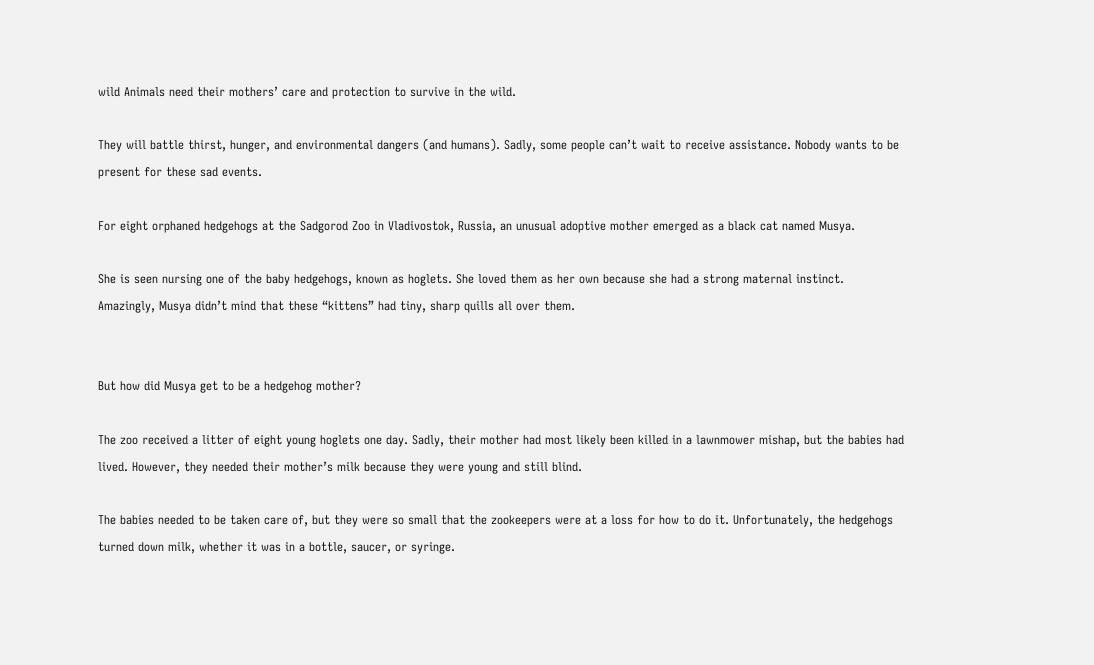wild Animals need their mothers’ care and protection to survive in the wild.

They will battle thirst, hunger, and environmental dangers (and humans). Sadly, some people can’t wait to receive assistance. Nobody wants to be present for these sad events.

For eight orphaned hedgehogs at the Sadgorod Zoo in Vladivostok, Russia, an unusual adoptive mother emerged as a black cat named Musya.

She is seen nursing one of the baby hedgehogs, known as hoglets. She loved them as her own because she had a strong maternal instinct. Amazingly, Musya didn’t mind that these “kittens” had tiny, sharp quills all over them.


But how did Musya get to be a hedgehog mother?

The zoo received a litter of eight young hoglets one day. Sadly, their mother had most likely been killed in a lawnmower mishap, but the babies had lived. However, they needed their mother’s milk because they were young and still blind.

The babies needed to be taken care of, but they were so small that the zookeepers were at a loss for how to do it. Unfortunately, the hedgehogs turned down milk, whether it was in a bottle, saucer, or syringe.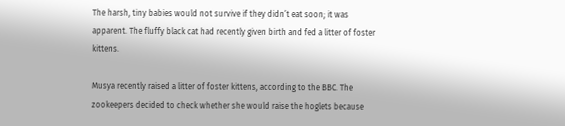The harsh, tiny babies would not survive if they didn’t eat soon; it was apparent. The fluffy black cat had recently given birth and fed a litter of foster kittens.

Musya recently raised a litter of foster kittens, according to the BBC. The zookeepers decided to check whether she would raise the hoglets because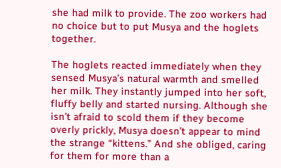she had milk to provide. The zoo workers had no choice but to put Musya and the hoglets together.

The hoglets reacted immediately when they sensed Musya’s natural warmth and smelled her milk. They instantly jumped into her soft, fluffy belly and started nursing. Although she isn’t afraid to scold them if they become overly prickly, Musya doesn’t appear to mind the strange “kittens.” And she obliged, caring for them for more than a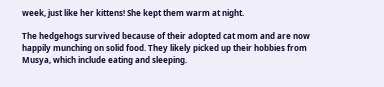week, just like her kittens! She kept them warm at night.

The hedgehogs survived because of their adopted cat mom and are now happily munching on solid food. They likely picked up their hobbies from Musya, which include eating and sleeping.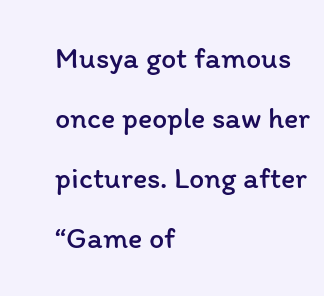Musya got famous once people saw her pictures. Long after “Game of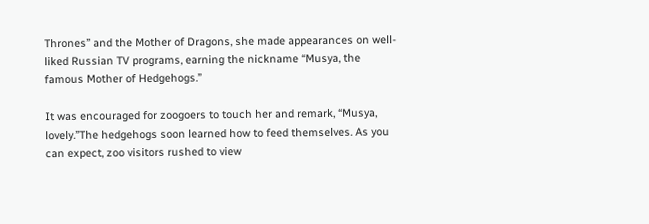Thrones” and the Mother of Dragons, she made appearances on well-liked Russian TV programs, earning the nickname “Musya, the famous Mother of Hedgehogs.”

It was encouraged for zoogoers to touch her and remark, “Musya, lovely.”The hedgehogs soon learned how to feed themselves. As you can expect, zoo visitors rushed to view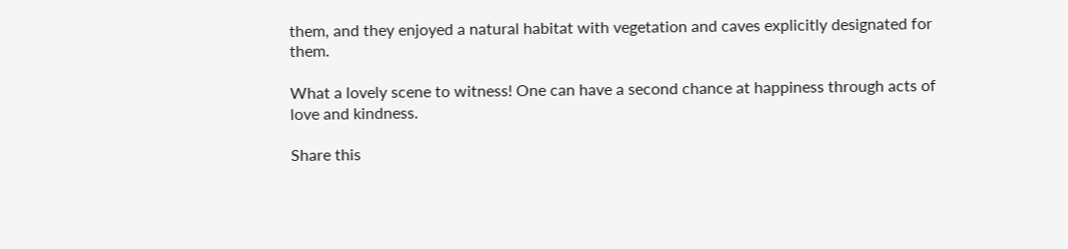them, and they enjoyed a natural habitat with vegetation and caves explicitly designated for them.

What a lovely scene to witness! One can have a second chance at happiness through acts of love and kindness.

Share this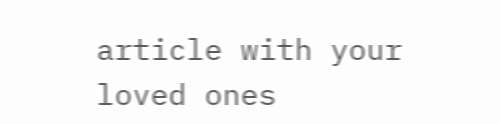article with your loved ones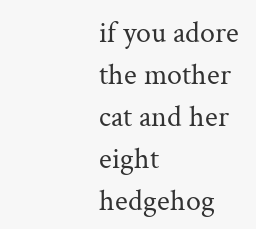if you adore the mother cat and her eight hedgehog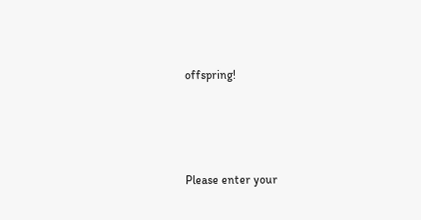offspring!




Please enter your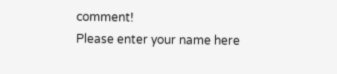comment!
Please enter your name here